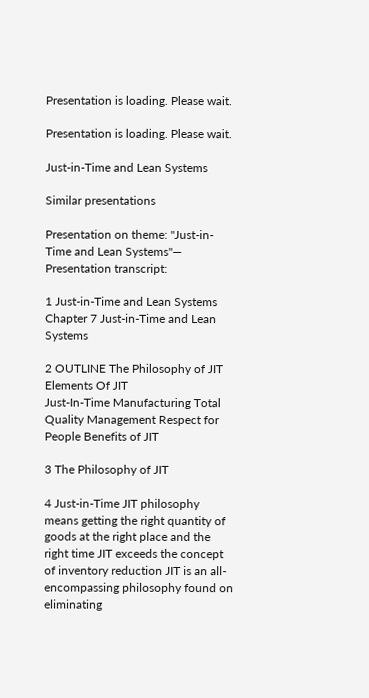Presentation is loading. Please wait.

Presentation is loading. Please wait.

Just-in-Time and Lean Systems

Similar presentations

Presentation on theme: "Just-in-Time and Lean Systems"— Presentation transcript:

1 Just-in-Time and Lean Systems
Chapter 7 Just-in-Time and Lean Systems

2 OUTLINE The Philosophy of JIT Elements Of JIT
Just-In-Time Manufacturing Total Quality Management Respect for People Benefits of JIT

3 The Philosophy of JIT

4 Just-in-Time JIT philosophy means getting the right quantity of goods at the right place and the right time JIT exceeds the concept of inventory reduction JIT is an all-encompassing philosophy found on eliminating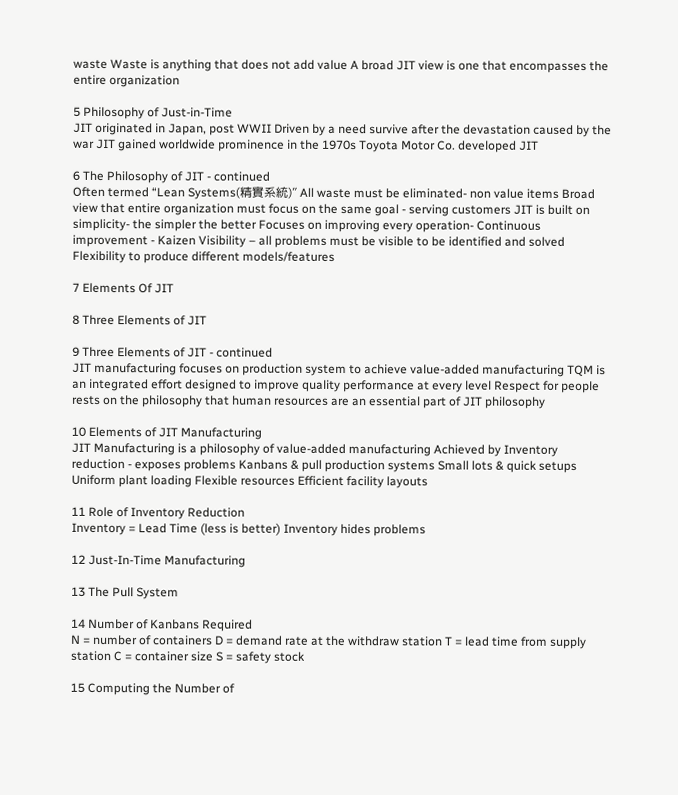waste Waste is anything that does not add value A broad JIT view is one that encompasses the entire organization

5 Philosophy of Just-in-Time
JIT originated in Japan, post WWII Driven by a need survive after the devastation caused by the war JIT gained worldwide prominence in the 1970s Toyota Motor Co. developed JIT

6 The Philosophy of JIT - continued
Often termed “Lean Systems(精實系統)” All waste must be eliminated- non value items Broad view that entire organization must focus on the same goal - serving customers JIT is built on simplicity- the simpler the better Focuses on improving every operation- Continuous improvement - Kaizen Visibility – all problems must be visible to be identified and solved Flexibility to produce different models/features

7 Elements Of JIT

8 Three Elements of JIT

9 Three Elements of JIT - continued
JIT manufacturing focuses on production system to achieve value-added manufacturing TQM is an integrated effort designed to improve quality performance at every level Respect for people rests on the philosophy that human resources are an essential part of JIT philosophy

10 Elements of JIT Manufacturing
JIT Manufacturing is a philosophy of value-added manufacturing Achieved by Inventory reduction - exposes problems Kanbans & pull production systems Small lots & quick setups Uniform plant loading Flexible resources Efficient facility layouts

11 Role of Inventory Reduction
Inventory = Lead Time (less is better) Inventory hides problems

12 Just-In-Time Manufacturing

13 The Pull System

14 Number of Kanbans Required
N = number of containers D = demand rate at the withdraw station T = lead time from supply station C = container size S = safety stock

15 Computing the Number of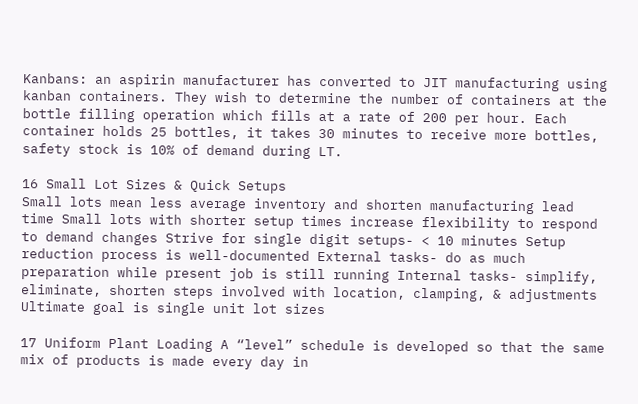Kanbans: an aspirin manufacturer has converted to JIT manufacturing using kanban containers. They wish to determine the number of containers at the bottle filling operation which fills at a rate of 200 per hour. Each container holds 25 bottles, it takes 30 minutes to receive more bottles, safety stock is 10% of demand during LT.

16 Small Lot Sizes & Quick Setups
Small lots mean less average inventory and shorten manufacturing lead time Small lots with shorter setup times increase flexibility to respond to demand changes Strive for single digit setups- < 10 minutes Setup reduction process is well-documented External tasks- do as much preparation while present job is still running Internal tasks- simplify, eliminate, shorten steps involved with location, clamping, & adjustments Ultimate goal is single unit lot sizes

17 Uniform Plant Loading A “level” schedule is developed so that the same mix of products is made every day in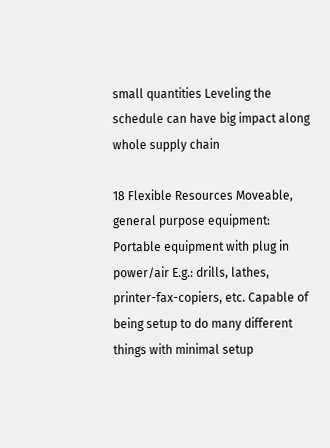small quantities Leveling the schedule can have big impact along whole supply chain

18 Flexible Resources Moveable, general purpose equipment:
Portable equipment with plug in power/air E.g.: drills, lathes, printer-fax-copiers, etc. Capable of being setup to do many different things with minimal setup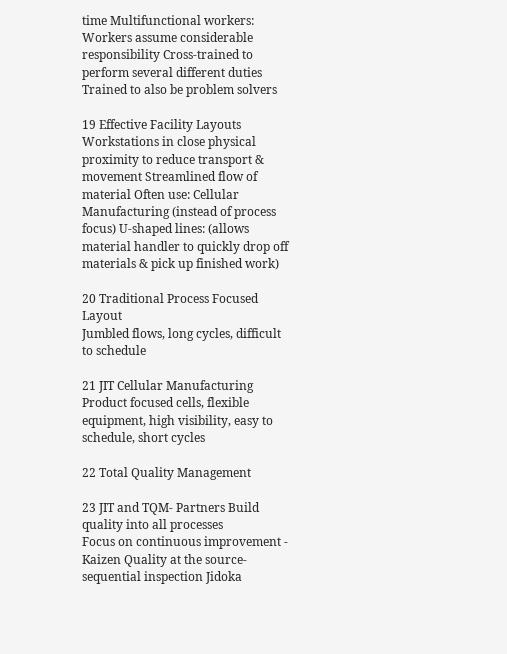time Multifunctional workers: Workers assume considerable responsibility Cross-trained to perform several different duties Trained to also be problem solvers

19 Effective Facility Layouts
Workstations in close physical proximity to reduce transport & movement Streamlined flow of material Often use: Cellular Manufacturing (instead of process focus) U-shaped lines: (allows material handler to quickly drop off materials & pick up finished work)

20 Traditional Process Focused Layout
Jumbled flows, long cycles, difficult to schedule

21 JIT Cellular Manufacturing
Product focused cells, flexible equipment, high visibility, easy to schedule, short cycles

22 Total Quality Management

23 JIT and TQM- Partners Build quality into all processes
Focus on continuous improvement - Kaizen Quality at the source- sequential inspection Jidoka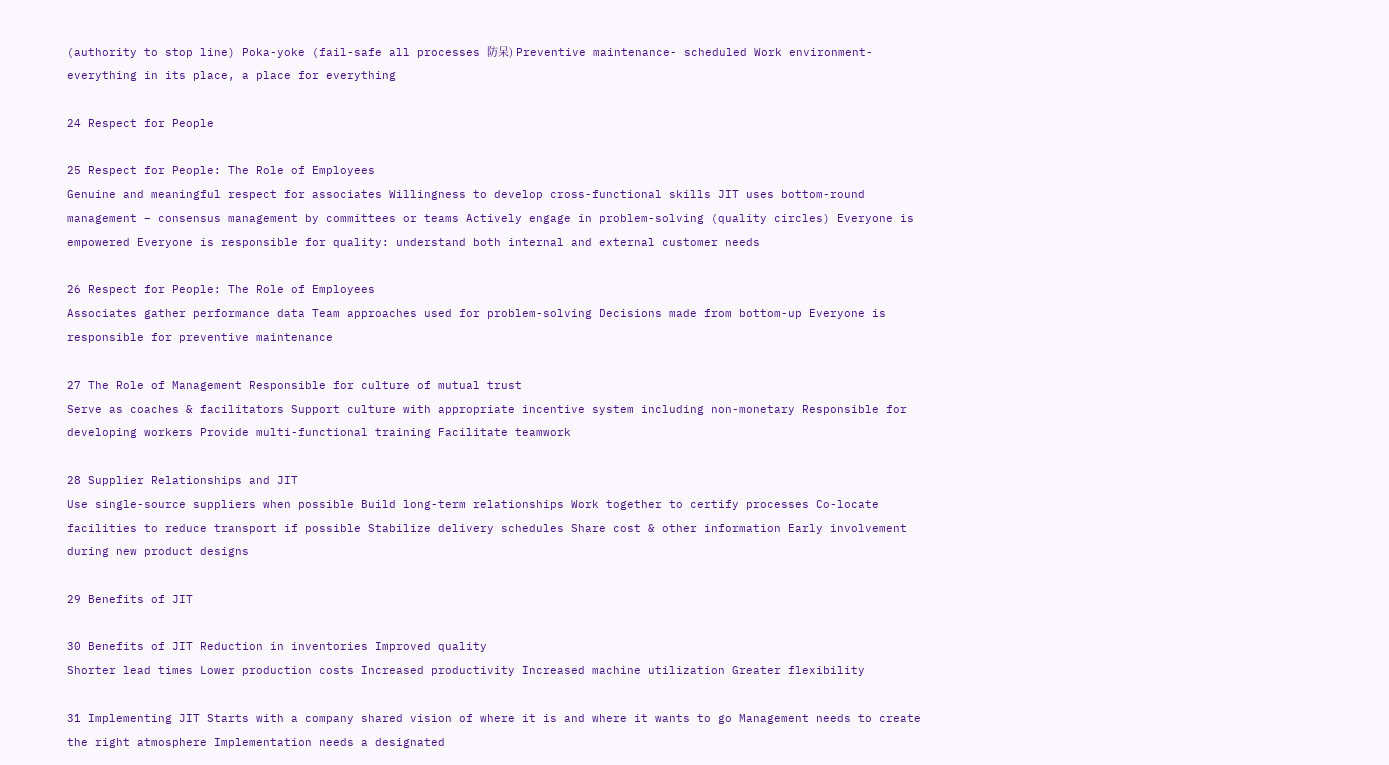(authority to stop line) Poka-yoke (fail-safe all processes 防呆) Preventive maintenance- scheduled Work environment- everything in its place, a place for everything

24 Respect for People

25 Respect for People: The Role of Employees
Genuine and meaningful respect for associates Willingness to develop cross-functional skills JIT uses bottom-round management – consensus management by committees or teams Actively engage in problem-solving (quality circles) Everyone is empowered Everyone is responsible for quality: understand both internal and external customer needs

26 Respect for People: The Role of Employees
Associates gather performance data Team approaches used for problem-solving Decisions made from bottom-up Everyone is responsible for preventive maintenance

27 The Role of Management Responsible for culture of mutual trust
Serve as coaches & facilitators Support culture with appropriate incentive system including non-monetary Responsible for developing workers Provide multi-functional training Facilitate teamwork

28 Supplier Relationships and JIT
Use single-source suppliers when possible Build long-term relationships Work together to certify processes Co-locate facilities to reduce transport if possible Stabilize delivery schedules Share cost & other information Early involvement during new product designs

29 Benefits of JIT

30 Benefits of JIT Reduction in inventories Improved quality
Shorter lead times Lower production costs Increased productivity Increased machine utilization Greater flexibility

31 Implementing JIT Starts with a company shared vision of where it is and where it wants to go Management needs to create the right atmosphere Implementation needs a designated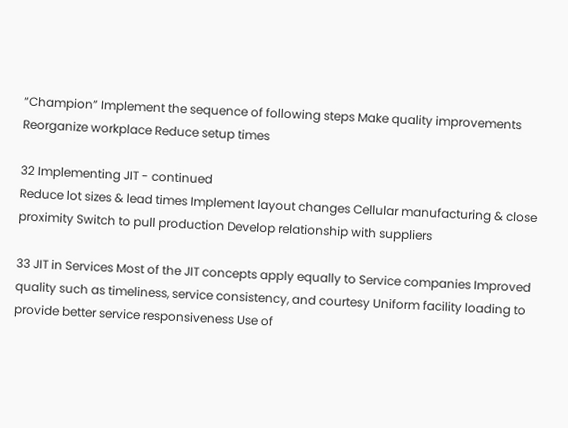“Champion” Implement the sequence of following steps Make quality improvements Reorganize workplace Reduce setup times

32 Implementing JIT - continued
Reduce lot sizes & lead times Implement layout changes Cellular manufacturing & close proximity Switch to pull production Develop relationship with suppliers

33 JIT in Services Most of the JIT concepts apply equally to Service companies Improved quality such as timeliness, service consistency, and courtesy Uniform facility loading to provide better service responsiveness Use of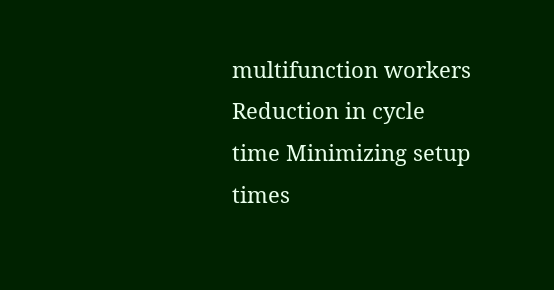multifunction workers Reduction in cycle time Minimizing setup times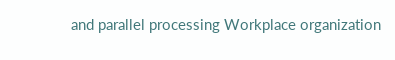and parallel processing Workplace organization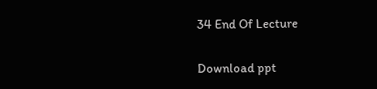34 End Of Lecture

Download ppt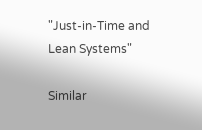"Just-in-Time and Lean Systems"

Similar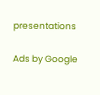presentations

Ads by Google